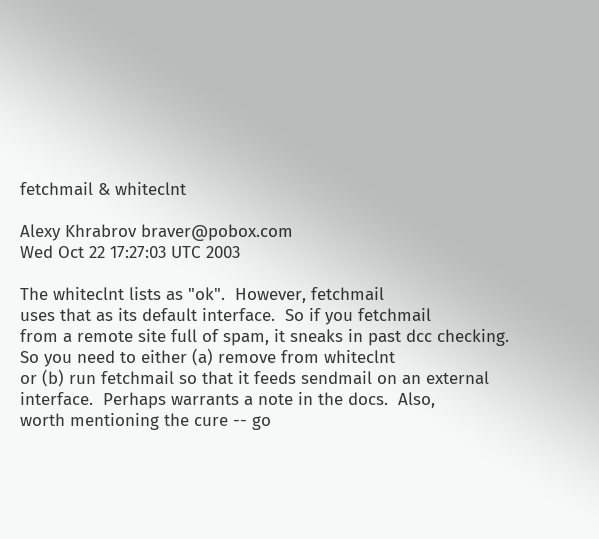fetchmail & whiteclnt

Alexy Khrabrov braver@pobox.com
Wed Oct 22 17:27:03 UTC 2003

The whiteclnt lists as "ok".  However, fetchmail
uses that as its default interface.  So if you fetchmail
from a remote site full of spam, it sneaks in past dcc checking.
So you need to either (a) remove from whiteclnt
or (b) run fetchmail so that it feeds sendmail on an external
interface.  Perhaps warrants a note in the docs.  Also,
worth mentioning the cure -- go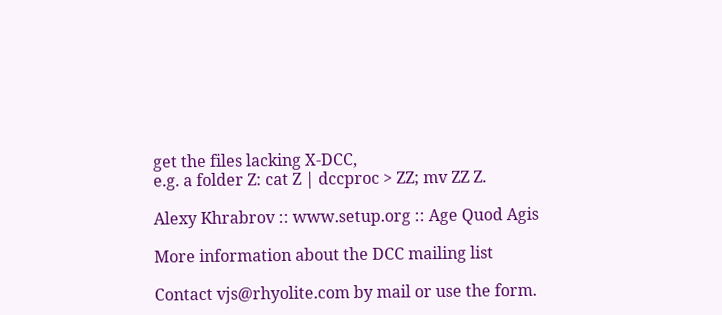get the files lacking X-DCC,
e.g. a folder Z: cat Z | dccproc > ZZ; mv ZZ Z.

Alexy Khrabrov :: www.setup.org :: Age Quod Agis

More information about the DCC mailing list

Contact vjs@rhyolite.com by mail or use the form.